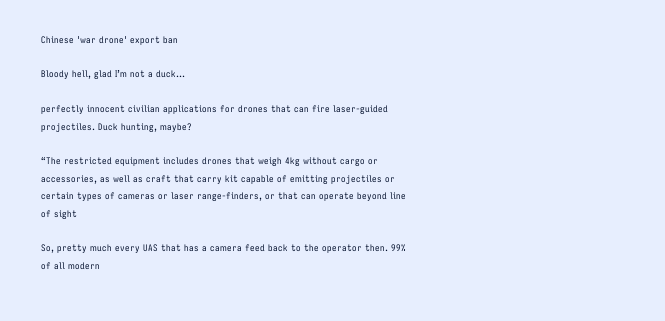Chinese 'war drone' export ban

Bloody hell, glad I’m not a duck…

perfectly innocent civilian applications for drones that can fire laser-guided projectiles. Duck hunting, maybe?

“The restricted equipment includes drones that weigh 4kg without cargo or accessories, as well as craft that carry kit capable of emitting projectiles or certain types of cameras or laser range-finders, or that can operate beyond line of sight

So, pretty much every UAS that has a camera feed back to the operator then. 99% of all modern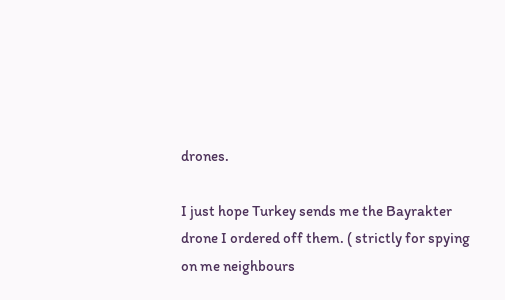drones.

I just hope Turkey sends me the Bayrakter drone I ordered off them. ( strictly for spying on me neighbours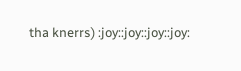tha knerrs) :joy::joy::joy::joy: